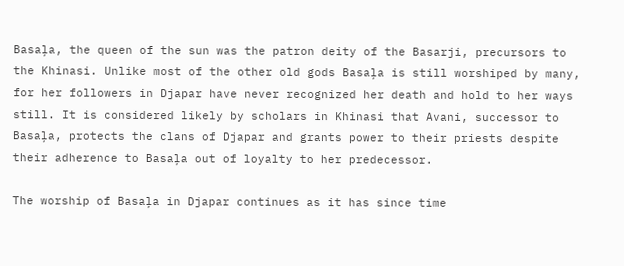Basaļa, the queen of the sun was the patron deity of the Basarji, precursors to the Khinasi. Unlike most of the other old gods Basaļa is still worshiped by many, for her followers in Djapar have never recognized her death and hold to her ways still. It is considered likely by scholars in Khinasi that Avani, successor to Basaļa, protects the clans of Djapar and grants power to their priests despite their adherence to Basaļa out of loyalty to her predecessor.

The worship of Basaļa in Djapar continues as it has since time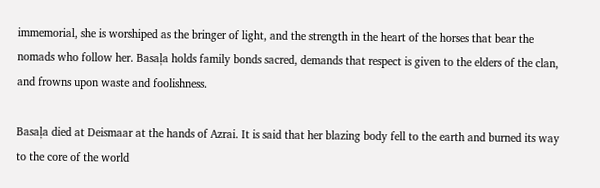immemorial, she is worshiped as the bringer of light, and the strength in the heart of the horses that bear the nomads who follow her. Basaļa holds family bonds sacred, demands that respect is given to the elders of the clan, and frowns upon waste and foolishness.

Basaļa died at Deismaar at the hands of Azrai. It is said that her blazing body fell to the earth and burned its way to the core of the world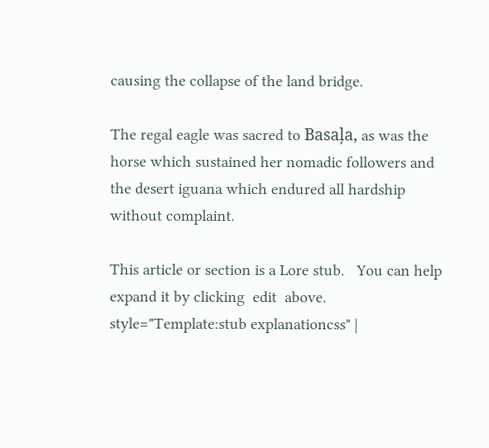causing the collapse of the land bridge.

The regal eagle was sacred to Basaļa, as was the horse which sustained her nomadic followers and the desert iguana which endured all hardship without complaint.

This article or section is a Lore stub.   You can help expand it by clicking  edit  above.
style="Template:stub explanationcss" |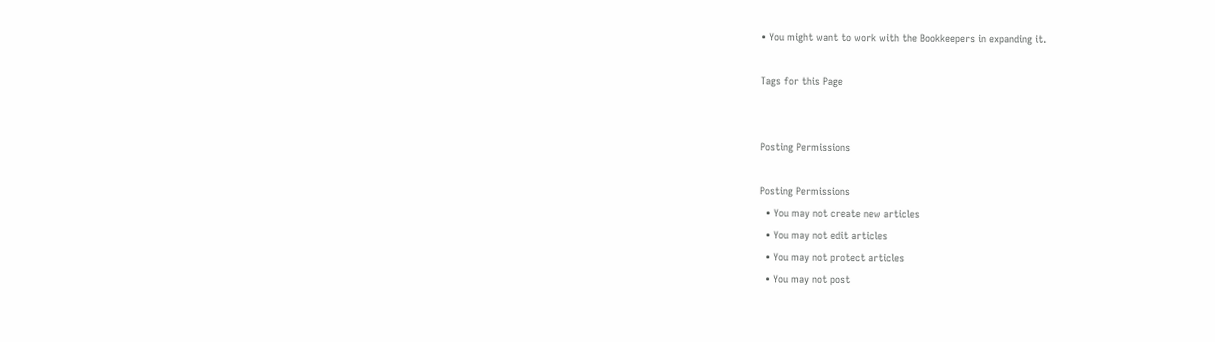• You might want to work with the Bookkeepers in expanding it.

Tags for this Page


Posting Permissions

Posting Permissions
  • You may not create new articles
  • You may not edit articles
  • You may not protect articles
  • You may not post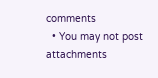comments
  • You may not post attachments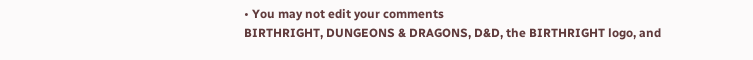• You may not edit your comments
BIRTHRIGHT, DUNGEONS & DRAGONS, D&D, the BIRTHRIGHT logo, and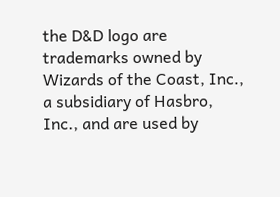the D&D logo are trademarks owned by Wizards of the Coast, Inc., a subsidiary of Hasbro, Inc., and are used by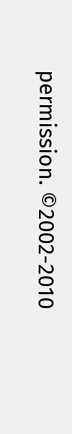permission. ©2002-2010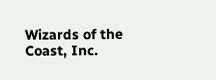Wizards of the Coast, Inc.